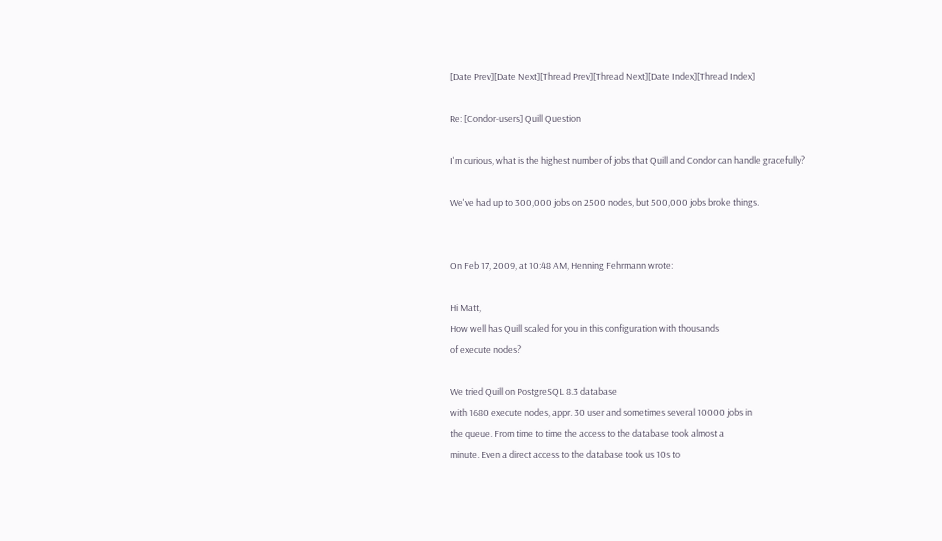[Date Prev][Date Next][Thread Prev][Thread Next][Date Index][Thread Index]

Re: [Condor-users] Quill Question

I'm curious, what is the highest number of jobs that Quill and Condor can handle gracefully?

We've had up to 300,000 jobs on 2500 nodes, but 500,000 jobs broke things.


On Feb 17, 2009, at 10:48 AM, Henning Fehrmann wrote:

Hi Matt,
How well has Quill scaled for you in this configuration with thousands
of execute nodes?

We tried Quill on PostgreSQL 8.3 database
with 1680 execute nodes, appr. 30 user and sometimes several 10000 jobs in
the queue. From time to time the access to the database took almost a
minute. Even a direct access to the database took us 10s to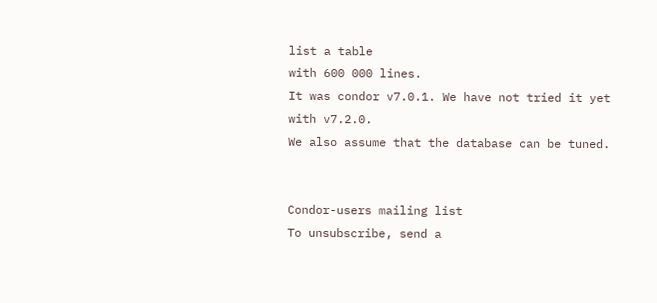list a table
with 600 000 lines.
It was condor v7.0.1. We have not tried it yet with v7.2.0.
We also assume that the database can be tuned.


Condor-users mailing list
To unsubscribe, send a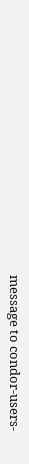message to condor-users-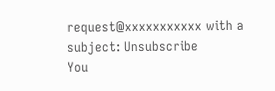request@xxxxxxxxxxx with a
subject: Unsubscribe
You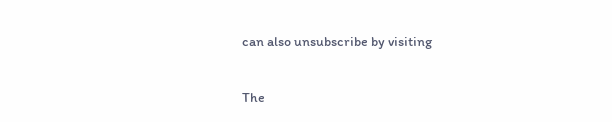can also unsubscribe by visiting

The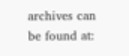archives can be found at: